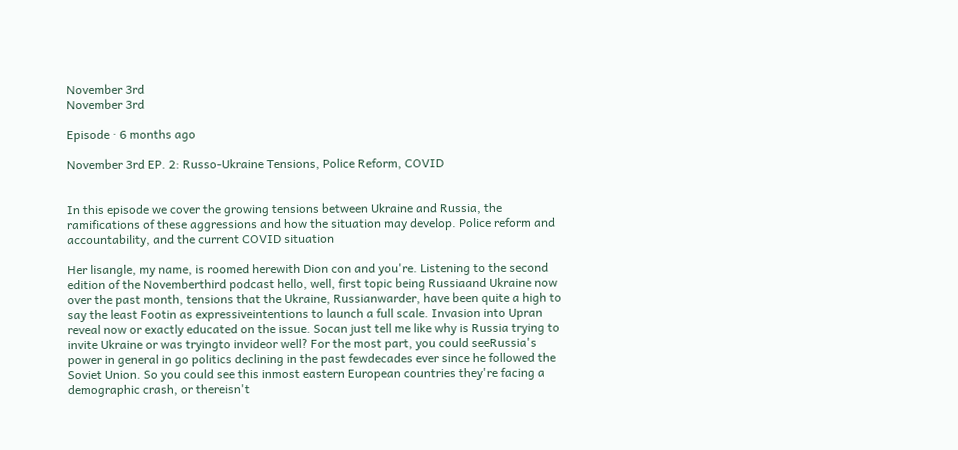November 3rd
November 3rd

Episode · 6 months ago

November 3rd EP. 2: Russo-Ukraine Tensions, Police Reform, COVID


In this episode we cover the growing tensions between Ukraine and Russia, the ramifications of these aggressions and how the situation may develop. Police reform and accountability, and the current COVID situation

Her lisangle, my name, is roomed herewith Dion con and you're. Listening to the second edition of the Novemberthird podcast hello, well, first topic being Russiaand Ukraine now over the past month, tensions that the Ukraine, Russianwarder, have been quite a high to say the least Footin as expressiveintentions to launch a full scale. Invasion into Upran reveal now or exactly educated on the issue. Socan just tell me like why is Russia trying to invite Ukraine or was tryingto invideor well? For the most part, you could seeRussia's power in general in go politics declining in the past fewdecades ever since he followed the Soviet Union. So you could see this inmost eastern European countries they're facing a demographic crash, or thereisn't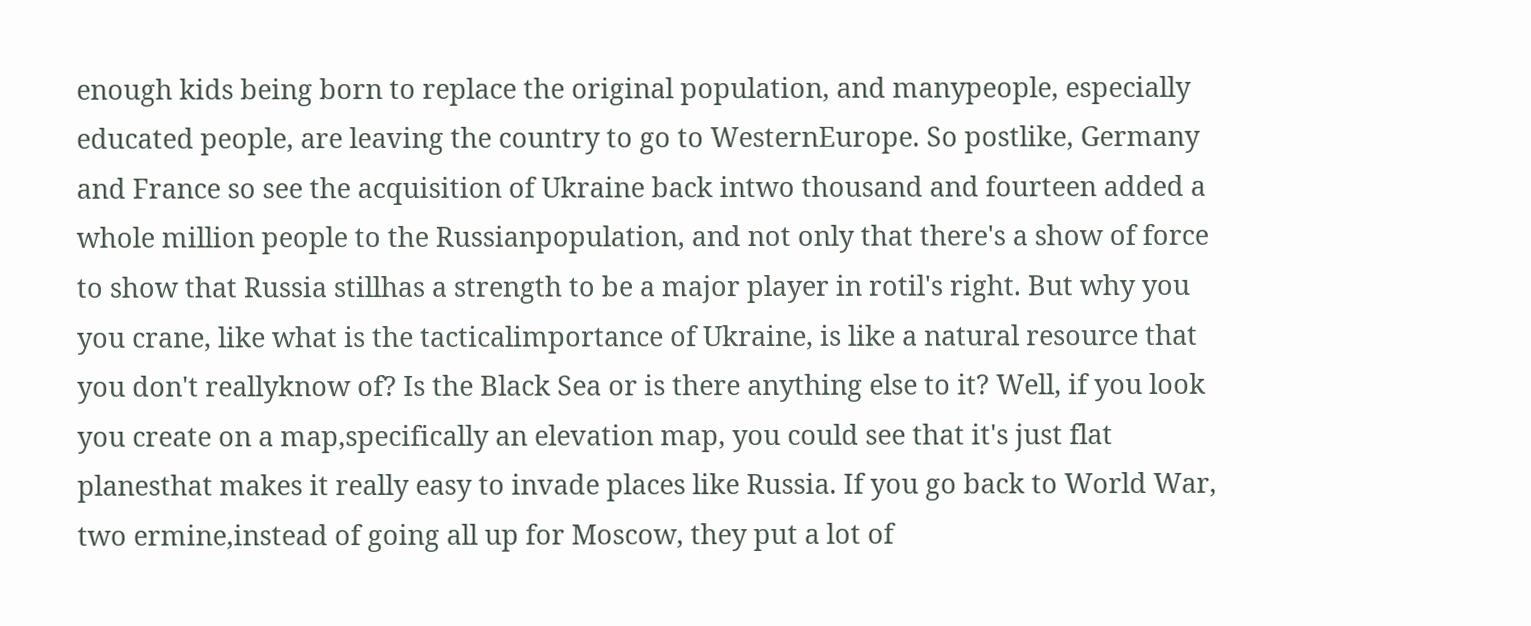enough kids being born to replace the original population, and manypeople, especially educated people, are leaving the country to go to WesternEurope. So postlike, Germany and France so see the acquisition of Ukraine back intwo thousand and fourteen added a whole million people to the Russianpopulation, and not only that there's a show of force to show that Russia stillhas a strength to be a major player in rotil's right. But why you you crane, like what is the tacticalimportance of Ukraine, is like a natural resource that you don't reallyknow of? Is the Black Sea or is there anything else to it? Well, if you look you create on a map,specifically an elevation map, you could see that it's just flat planesthat makes it really easy to invade places like Russia. If you go back to World War, two ermine,instead of going all up for Moscow, they put a lot of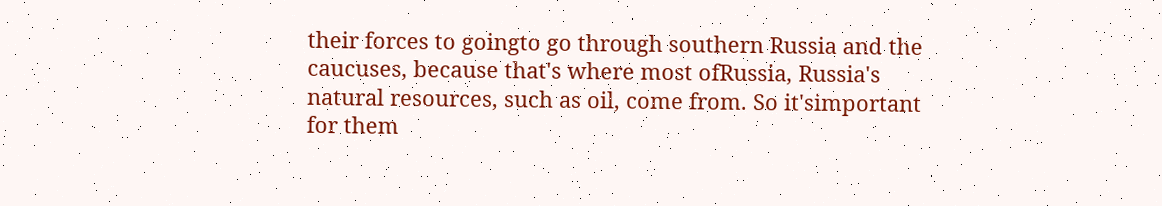their forces to goingto go through southern Russia and the caucuses, because that's where most ofRussia, Russia's natural resources, such as oil, come from. So it'simportant for them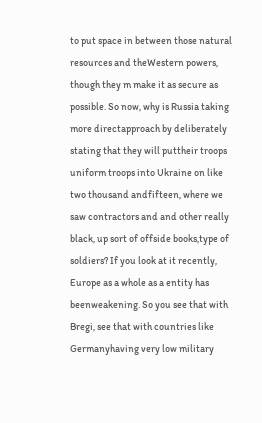to put space in between those natural resources and theWestern powers, though they m make it as secure as possible. So now, why is Russia taking more directapproach by deliberately stating that they will puttheir troops uniform troops into Ukraine on like two thousand andfifteen, where we saw contractors and and other really black, up sort of offside books,type of soldiers? If you look at it recently, Europe as a whole as a entity has beenweakening. So you see that with Bregi, see that with countries like Germanyhaving very low military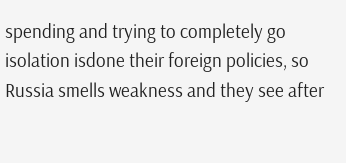spending and trying to completely go isolation isdone their foreign policies, so Russia smells weakness and they see after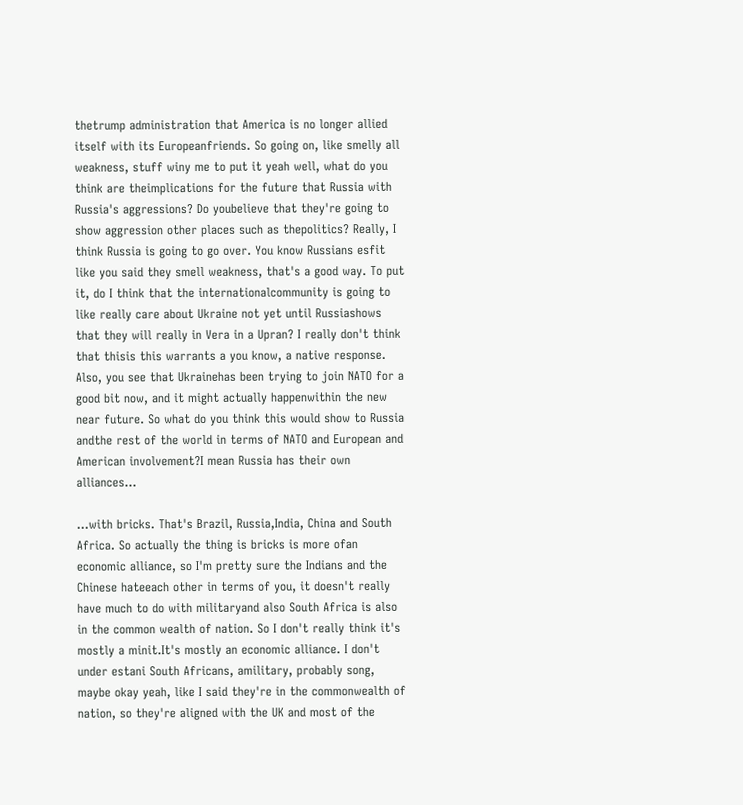thetrump administration that America is no longer allied itself with its Europeanfriends. So going on, like smelly all weakness, stuff winy me to put it yeah well, what do you think are theimplications for the future that Russia with Russia's aggressions? Do youbelieve that they're going to show aggression other places such as thepolitics? Really, I think Russia is going to go over. You know Russians esfit like you said they smell weakness, that's a good way. To put it, do I think that the internationalcommunity is going to like really care about Ukraine not yet until Russiashows that they will really in Vera in a Upran? I really don't think that thisis this warrants a you know, a native response. Also, you see that Ukrainehas been trying to join NATO for a good bit now, and it might actually happenwithin the new near future. So what do you think this would show to Russia andthe rest of the world in terms of NATO and European and American involvement?I mean Russia has their own alliances...

...with bricks. That's Brazil, Russia,India, China and South Africa. So actually the thing is bricks is more ofan economic alliance, so I'm pretty sure the Indians and the Chinese hateeach other in terms of you, it doesn't really have much to do with militaryand also South Africa is also in the common wealth of nation. So I don't really think it's mostly a minit.It's mostly an economic alliance. I don't under estani South Africans, amilitary, probably song, maybe okay yeah, like I said they're in the commonwealth of nation, so they're aligned with the UK and most of the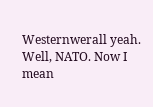Westernwerall yeah. Well, NATO. Now I mean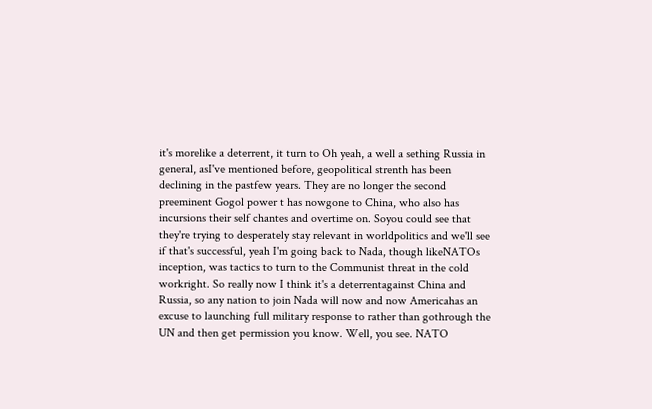it's morelike a deterrent, it turn to Oh yeah, a well a sething Russia in general, asI've mentioned before, geopolitical strenth has been declining in the pastfew years. They are no longer the second preeminent Gogol power t has nowgone to China, who also has incursions their self chantes and overtime on. Soyou could see that they're trying to desperately stay relevant in worldpolitics and we'll see if that's successful, yeah I'm going back to Nada, though likeNATOs inception, was tactics to turn to the Communist threat in the cold workright. So really now I think it's a deterrentagainst China and Russia, so any nation to join Nada will now and now Americahas an excuse to launching full military response to rather than gothrough the UN and then get permission you know. Well, you see. NATO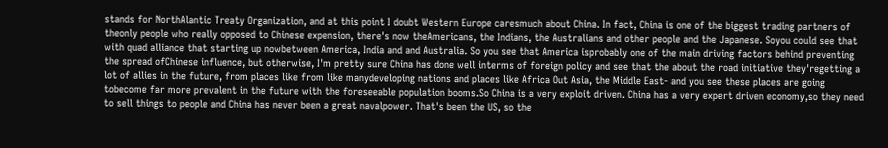stands for NorthAlantic Treaty Organization, and at this point I doubt Western Europe caresmuch about China. In fact, China is one of the biggest trading partners of theonly people who really opposed to Chinese expension, there's now theAmericans, the Indians, the Australians and other people and the Japanese. Soyou could see that with quad alliance that starting up nowbetween America, India and and Australia. So you see that America isprobably one of the main driving factors behind preventing the spread ofChinese influence, but otherwise, I'm pretty sure China has done well interms of foreign policy and see that the about the road initiative they'regetting a lot of allies in the future, from places like from like manydeveloping nations and places like Africa Out Asia, the Middle East- and you see these places are going tobecome far more prevalent in the future with the foreseeable population booms.So China is a very exploit driven. China has a very expert driven economy,so they need to sell things to people and China has never been a great navalpower. That's been the US, so the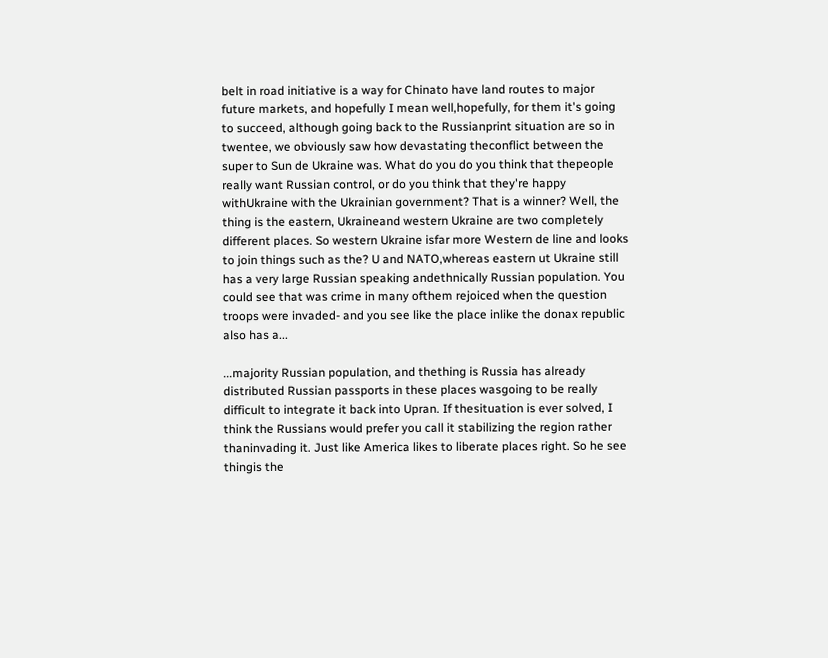belt in road initiative is a way for Chinato have land routes to major future markets, and hopefully I mean well,hopefully, for them it's going to succeed, although going back to the Russianprint situation are so in twentee, we obviously saw how devastating theconflict between the super to Sun de Ukraine was. What do you do you think that thepeople really want Russian control, or do you think that they're happy withUkraine with the Ukrainian government? That is a winner? Well, the thing is the eastern, Ukraineand western Ukraine are two completely different places. So western Ukraine isfar more Western de line and looks to join things such as the? U and NATO,whereas eastern ut Ukraine still has a very large Russian speaking andethnically Russian population. You could see that was crime in many ofthem rejoiced when the question troops were invaded- and you see like the place inlike the donax republic also has a...

...majority Russian population, and thething is Russia has already distributed Russian passports in these places wasgoing to be really difficult to integrate it back into Upran. If thesituation is ever solved, I think the Russians would prefer you call it stabilizing the region rather thaninvading it. Just like America likes to liberate places right. So he see thingis the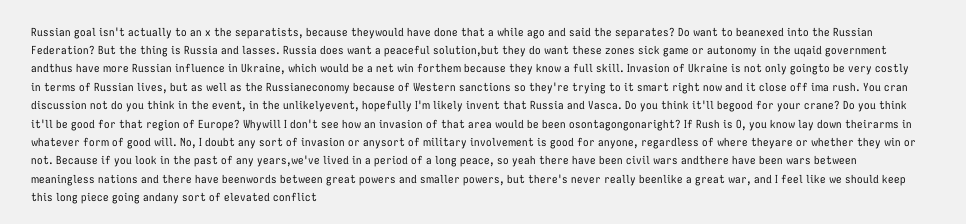Russian goal isn't actually to an x the separatists, because theywould have done that a while ago and said the separates? Do want to beanexed into the Russian Federation? But the thing is Russia and lasses. Russia does want a peaceful solution,but they do want these zones sick game or autonomy in the uqaid government andthus have more Russian influence in Ukraine, which would be a net win forthem because they know a full skill. Invasion of Ukraine is not only goingto be very costly in terms of Russian lives, but as well as the Russianeconomy because of Western sanctions so they're trying to it smart right now and it close off ima rush. You cran discussion not do you think in the event, in the unlikelyevent, hopefully I'm likely invent that Russia and Vasca. Do you think it'll begood for your crane? Do you think it'll be good for that region of Europe? Whywill I don't see how an invasion of that area would be been osontagongonaright? If Rush is O, you know lay down theirarms in whatever form of good will. No, I doubt any sort of invasion or anysort of military involvement is good for anyone, regardless of where theyare or whether they win or not. Because if you look in the past of any years,we've lived in a period of a long peace, so yeah there have been civil wars andthere have been wars between meaningless nations and there have beenwords between great powers and smaller powers, but there's never really beenlike a great war, and I feel like we should keep this long piece going andany sort of elevated conflict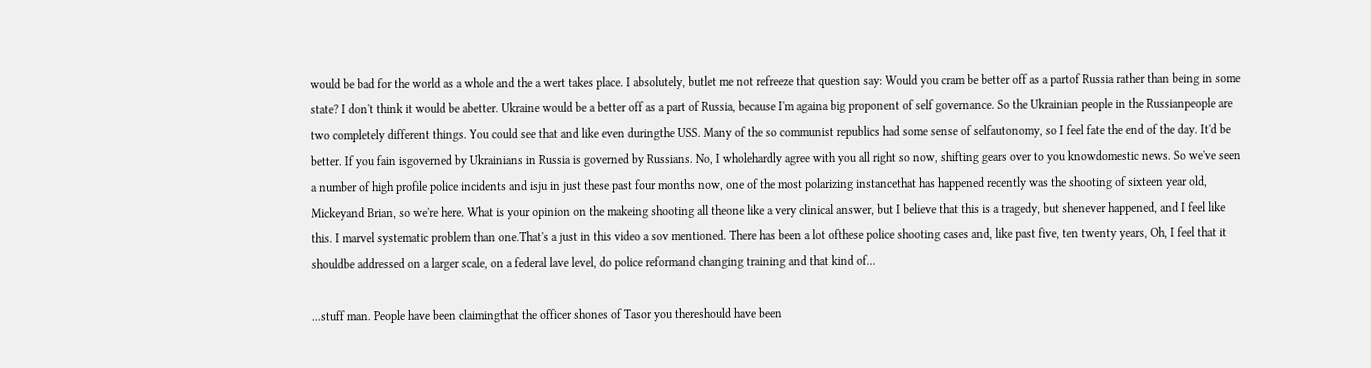would be bad for the world as a whole and the a wert takes place. I absolutely, butlet me not refreeze that question say: Would you cram be better off as a partof Russia rather than being in some state? I don't think it would be abetter. Ukraine would be a better off as a part of Russia, because I'm againa big proponent of self governance. So the Ukrainian people in the Russianpeople are two completely different things. You could see that and like even duringthe USS. Many of the so communist republics had some sense of selfautonomy, so I feel fate the end of the day. It'd be better. If you fain isgoverned by Ukrainians in Russia is governed by Russians. No, I wholehardly agree with you all right so now, shifting gears over to you knowdomestic news. So we've seen a number of high profile police incidents and isju in just these past four months now, one of the most polarizing instancethat has happened recently was the shooting of sixteen year old, Mickeyand Brian, so we're here. What is your opinion on the makeing shooting all theone like a very clinical answer, but I believe that this is a tragedy, but shenever happened, and I feel like this. I marvel systematic problem than one.That's a just in this video a sov mentioned. There has been a lot ofthese police shooting cases and, like past five, ten twenty years, Oh, I feel that it shouldbe addressed on a larger scale, on a federal lave level, do police reformand changing training and that kind of...

...stuff man. People have been claimingthat the officer shones of Tasor you thereshould have been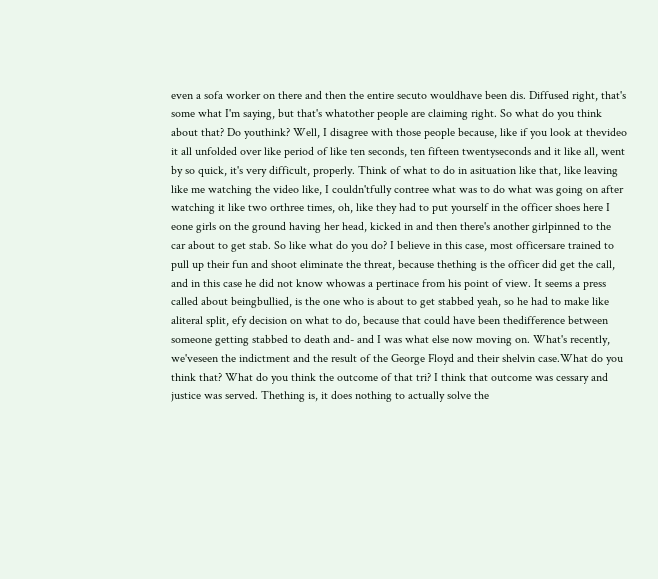even a sofa worker on there and then the entire secuto wouldhave been dis. Diffused right, that's some what I'm saying, but that's whatother people are claiming right. So what do you think about that? Do youthink? Well, I disagree with those people because, like if you look at thevideo it all unfolded over like period of like ten seconds, ten fifteen twentyseconds and it like all, went by so quick, it's very difficult, properly. Think of what to do in asituation like that, like leaving like me watching the video like, I couldn'tfully contree what was to do what was going on after watching it like two orthree times, oh, like they had to put yourself in the officer shoes here I eone girls on the ground having her head, kicked in and then there's another girlpinned to the car about to get stab. So like what do you do? I believe in this case, most officersare trained to pull up their fun and shoot eliminate the threat, because thething is the officer did get the call, and in this case he did not know whowas a pertinace from his point of view. It seems a press called about beingbullied, is the one who is about to get stabbed yeah, so he had to make like aliteral split, efy decision on what to do, because that could have been thedifference between someone getting stabbed to death and- and I was what else now moving on. What's recently, we'veseen the indictment and the result of the George Floyd and their shelvin case.What do you think that? What do you think the outcome of that tri? I think that outcome was cessary and justice was served. Thething is, it does nothing to actually solve the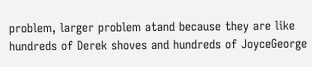problem, larger problem atand because they are like hundreds of Derek shoves and hundreds of JoyceGeorge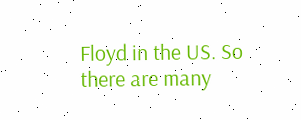Floyd in the US. So there are many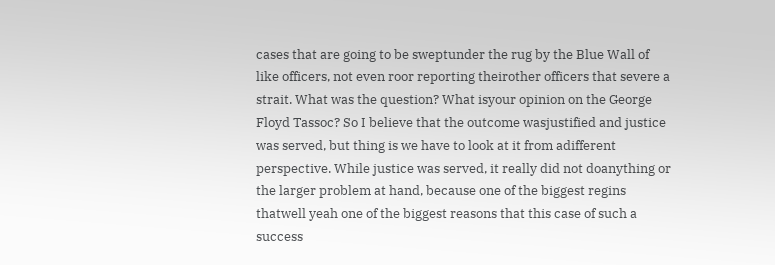cases that are going to be sweptunder the rug by the Blue Wall of like officers, not even roor reporting theirother officers that severe a strait. What was the question? What isyour opinion on the George Floyd Tassoc? So I believe that the outcome wasjustified and justice was served, but thing is we have to look at it from adifferent perspective. While justice was served, it really did not doanything or the larger problem at hand, because one of the biggest regins thatwell yeah one of the biggest reasons that this case of such a success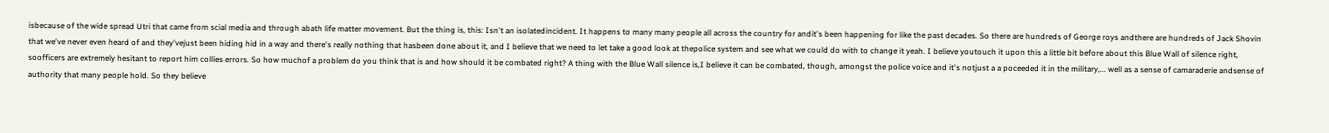isbecause of the wide spread Utri that came from scial media and through abath life matter movement. But the thing is, this: Isn't an isolatedincident. It happens to many many people all across the country for andit's been happening for like the past decades. So there are hundreds of George roys andthere are hundreds of Jack Shovin that we've never even heard of and they'vejust been hiding hid in a way and there's really nothing that hasbeen done about it, and I believe that we need to let take a good look at thepolice system and see what we could do with to change it yeah. I believe youtouch it upon this a little bit before about this Blue Wall of silence right, soofficers are extremely hesitant to report him collies errors. So how muchof a problem do you think that is and how should it be combated right? A thing with the Blue Wall silence is,I believe it can be combated, though, amongst the police voice and it's notjust a a poceeded it in the military,... well as a sense of camaraderie andsense of authority that many people hold. So they believe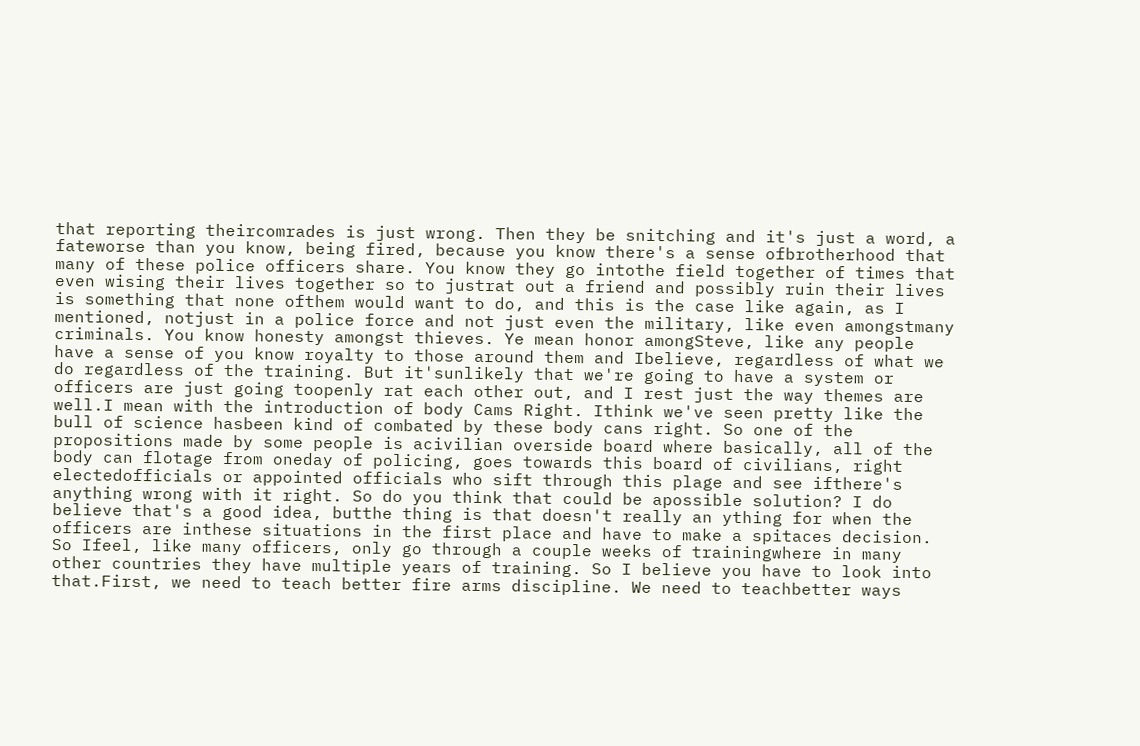that reporting theircomrades is just wrong. Then they be snitching and it's just a word, a fateworse than you know, being fired, because you know there's a sense ofbrotherhood that many of these police officers share. You know they go intothe field together of times that even wising their lives together so to justrat out a friend and possibly ruin their lives is something that none ofthem would want to do, and this is the case like again, as I mentioned, notjust in a police force and not just even the military, like even amongstmany criminals. You know honesty amongst thieves. Ye mean honor amongSteve, like any people have a sense of you know royalty to those around them and Ibelieve, regardless of what we do regardless of the training. But it'sunlikely that we're going to have a system or officers are just going toopenly rat each other out, and I rest just the way themes are well.I mean with the introduction of body Cams Right. Ithink we've seen pretty like the bull of science hasbeen kind of combated by these body cans right. So one of the propositions made by some people is acivilian overside board where basically, all of the body can flotage from oneday of policing, goes towards this board of civilians, right electedofficials or appointed officials who sift through this plage and see ifthere's anything wrong with it right. So do you think that could be apossible solution? I do believe that's a good idea, butthe thing is that doesn't really an ything for when the officers are inthese situations in the first place and have to make a spitaces decision. So Ifeel, like many officers, only go through a couple weeks of trainingwhere in many other countries they have multiple years of training. So I believe you have to look into that.First, we need to teach better fire arms discipline. We need to teachbetter ways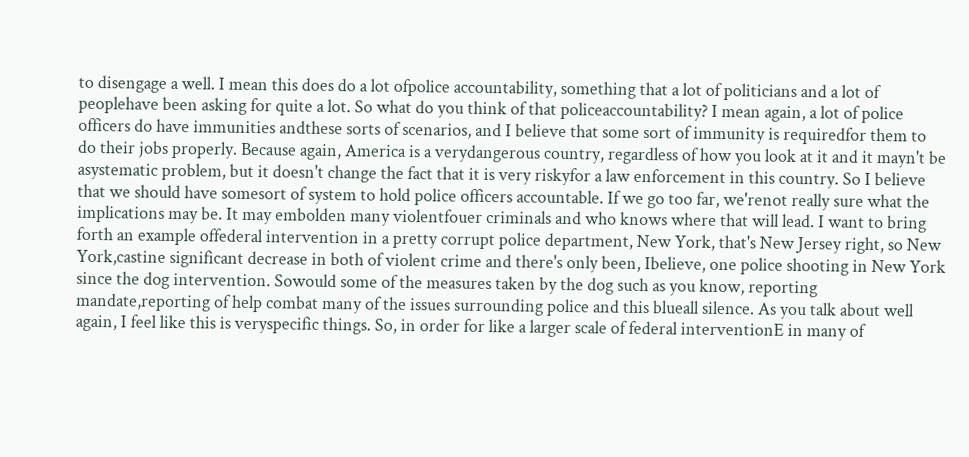to disengage a well. I mean this does do a lot ofpolice accountability, something that a lot of politicians and a lot of peoplehave been asking for quite a lot. So what do you think of that policeaccountability? I mean again, a lot of police officers do have immunities andthese sorts of scenarios, and I believe that some sort of immunity is requiredfor them to do their jobs properly. Because again, America is a verydangerous country, regardless of how you look at it and it mayn't be asystematic problem, but it doesn't change the fact that it is very riskyfor a law enforcement in this country. So I believe that we should have somesort of system to hold police officers accountable. If we go too far, we'renot really sure what the implications may be. It may embolden many violentfouer criminals and who knows where that will lead. I want to bring forth an example offederal intervention in a pretty corrupt police department, New York, that's New Jersey right, so New York,castine significant decrease in both of violent crime and there's only been, Ibelieve, one police shooting in New York since the dog intervention. Sowould some of the measures taken by the dog such as you know, reporting mandate,reporting of help combat many of the issues surrounding police and this blueall silence. As you talk about well again, I feel like this is veryspecific things. So, in order for like a larger scale of federal interventionE in many of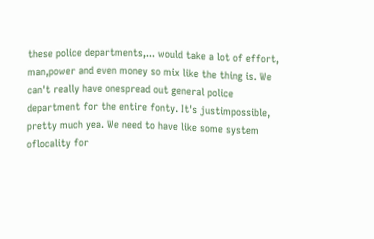these police departments,... would take a lot of effort, man,power and even money so mix like the thing is. We can't really have onespread out general police department for the entire fonty. It's justimpossible, pretty much yea. We need to have like some system oflocality for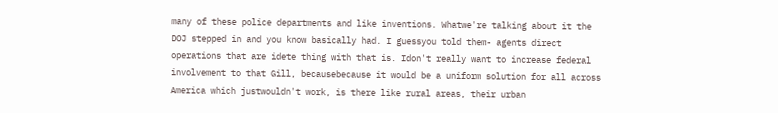many of these police departments and like inventions. Whatwe're talking about it the DOJ stepped in and you know basically had. I guessyou told them- agents direct operations that are idete thing with that is. Idon't really want to increase federal involvement to that Gill, becausebecause it would be a uniform solution for all across America which justwouldn't work, is there like rural areas, their urban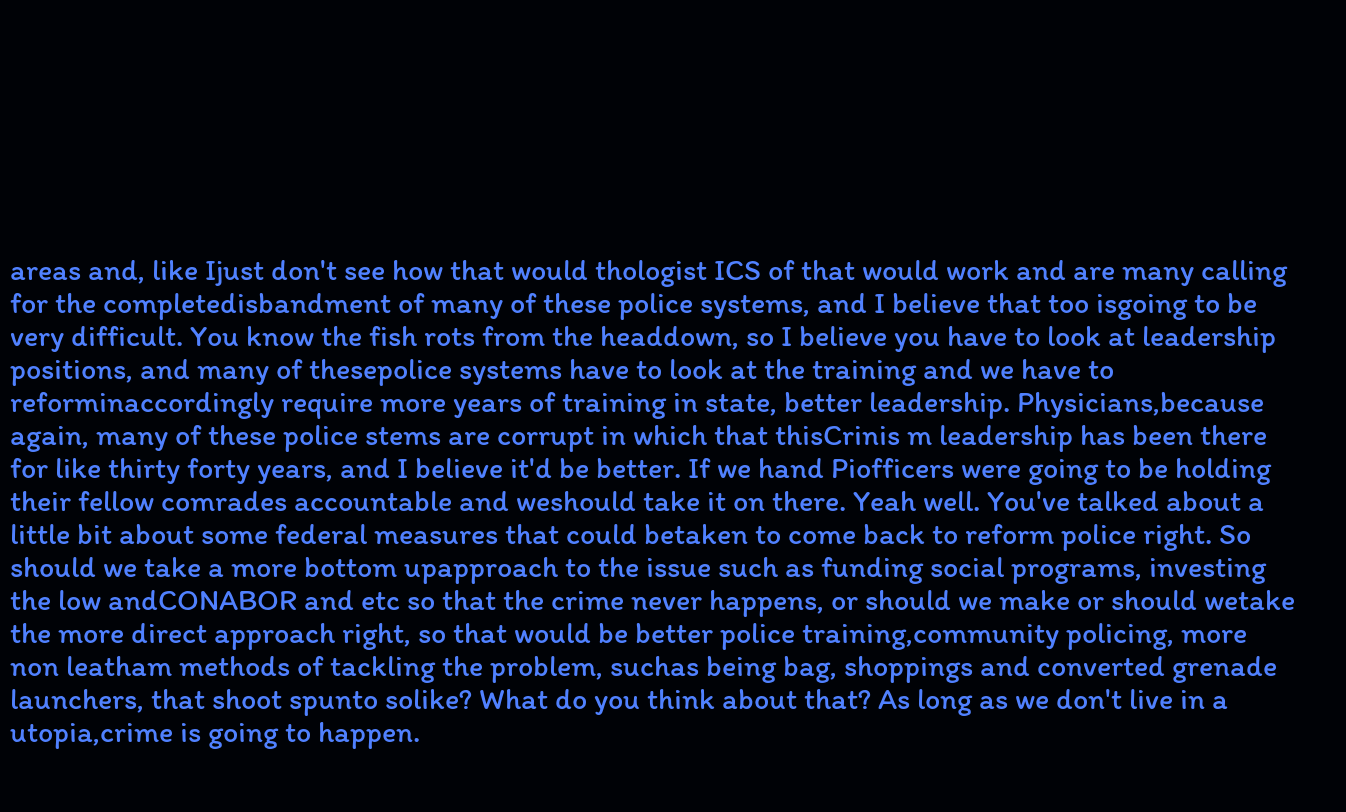areas and, like Ijust don't see how that would thologist ICS of that would work and are many calling for the completedisbandment of many of these police systems, and I believe that too isgoing to be very difficult. You know the fish rots from the headdown, so I believe you have to look at leadership positions, and many of thesepolice systems have to look at the training and we have to reforminaccordingly require more years of training in state, better leadership. Physicians,because again, many of these police stems are corrupt in which that thisCrinis m leadership has been there for like thirty forty years, and I believe it'd be better. If we hand Piofficers were going to be holding their fellow comrades accountable and weshould take it on there. Yeah well. You've talked about a little bit about some federal measures that could betaken to come back to reform police right. So should we take a more bottom upapproach to the issue such as funding social programs, investing the low andCONABOR and etc so that the crime never happens, or should we make or should wetake the more direct approach right, so that would be better police training,community policing, more non leatham methods of tackling the problem, suchas being bag, shoppings and converted grenade launchers, that shoot spunto solike? What do you think about that? As long as we don't live in a utopia,crime is going to happen.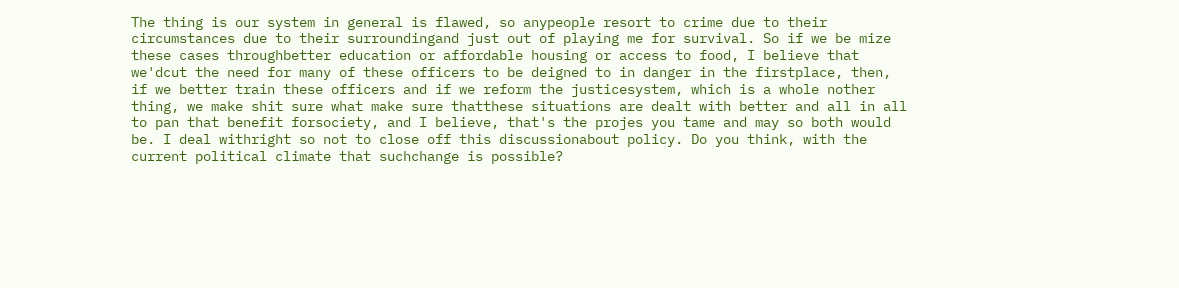The thing is our system in general is flawed, so anypeople resort to crime due to their circumstances due to their surroundingand just out of playing me for survival. So if we be mize these cases throughbetter education or affordable housing or access to food, I believe that we'dcut the need for many of these officers to be deigned to in danger in the firstplace, then, if we better train these officers and if we reform the justicesystem, which is a whole nother thing, we make shit sure what make sure thatthese situations are dealt with better and all in all to pan that benefit forsociety, and I believe, that's the projes you tame and may so both would be. I deal withright so not to close off this discussionabout policy. Do you think, with the current political climate that suchchange is possible?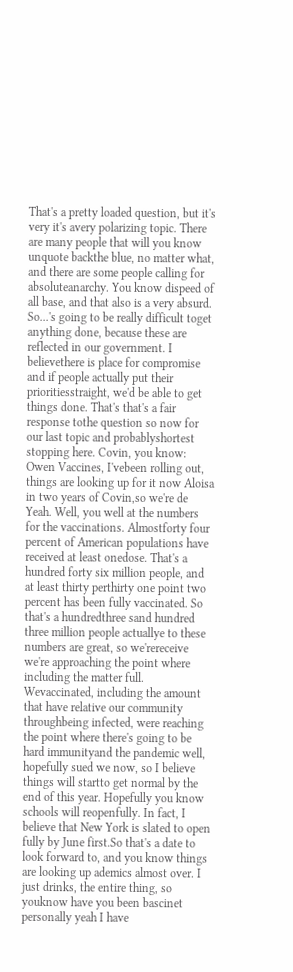That's a pretty loaded question, but it's very it's avery polarizing topic. There are many people that will you know unquote backthe blue, no matter what, and there are some people calling for absoluteanarchy. You know dispeed of all base, and that also is a very absurd. So...'s going to be really difficult toget anything done, because these are reflected in our government. I believethere is place for compromise and if people actually put their prioritiesstraight, we'd be able to get things done. That's that's a fair response tothe question so now for our last topic and probablyshortest stopping here. Covin, you know: Owen Vaccines, I'vebeen rolling out, things are looking up for it now Aloisa in two years of Covin,so we're de Yeah. Well, you well at the numbers for the vaccinations. Almostforty four percent of American populations have received at least onedose. That's a hundred forty six million people, and at least thirty perthirty one point two percent has been fully vaccinated. So that's a hundredthree sand hundred three million people actuallye to these numbers are great, so we'rereceive we're approaching the point where including the matter full. Wevaccinated, including the amount that have relative our community throughbeing infected, were reaching the point where there's going to be hard immunityand the pandemic well, hopefully sued we now, so I believe things will startto get normal by the end of this year. Hopefully you know schools will reopenfully. In fact, I believe that New York is slated to open fully by June first.So that's a date to look forward to, and you know things are looking up ademics almost over. I just drinks, the entire thing, so youknow have you been bascinet personally yeah I have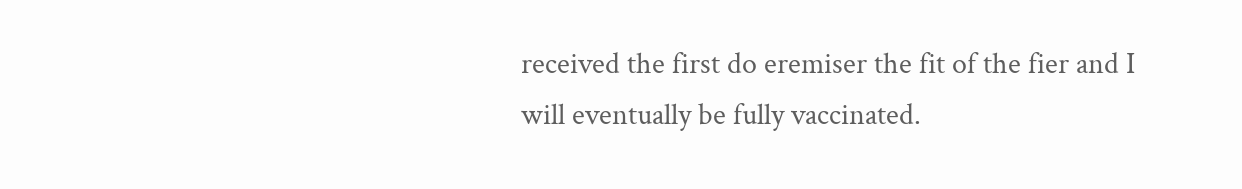received the first do eremiser the fit of the fier and I will eventually be fully vaccinated.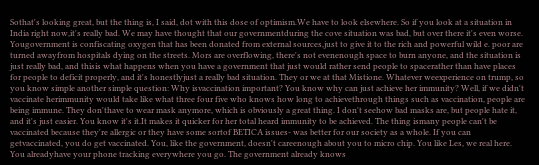Sothat's looking great, but the thing is, I said, dot with this dose of optimism.We have to look elsewhere. So if you look at a situation in India right now,it's really bad. We may have thought that our governmentduring the cove situation was bad, but over there it's even worse. Yougovernment is confiscating oxygen that has been donated from external sources,just to give it to the rich and powerful wild e. poor are turned awayfrom hospitals dying on the streets. Mors are overflowing, there's not evenenough space to burn anyone, and the situation is just really bad, and thisis what happens when you have a government that just would rather send people to spacerather than have places for people to deficit properly, and it's honestlyjust a really bad situation. They or we at that Mistione. Whatever weexperience on trump, so you know simple another simple question: Why isvaccination important? You know why can just achieve her immunity? Well, if we didn't vaccinate herimmunity would take like what three four five who knows how long to achievethrough things such as vaccination, people are being immune. They don'thave to wear mask anymore, which is obviously a great thing. I don't seehow bad masks are, but people hate it, and it's just easier. You know it's it.It makes it quicker for her total heard immunity to be achieved. The thing ismany people can't be vaccinated because they're allergic or they have some sortof BETICA issues- was better for our society as a whole. If you can getvaccinated, you do get vaccinated. You, like the government, doesn't careenough about you to micro chip. You like Les, we real here. You alreadyhave your phone tracking everywhere you go. The government already knows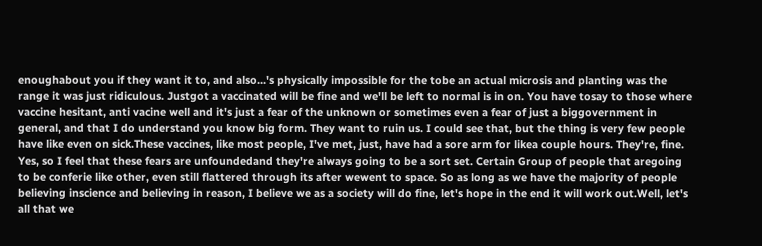enoughabout you if they want it to, and also...'s physically impossible for the tobe an actual microsis and planting was the range it was just ridiculous. Justgot a vaccinated will be fine and we'll be left to normal is in on. You have tosay to those where vaccine hesitant, anti vacine well and it's just a fear of the unknown or sometimes even a fear of just a biggovernment in general, and that I do understand you know big form. They want to ruin us. I could see that, but the thing is very few people have like even on sick.These vaccines, like most people, I've met, just, have had a sore arm for likea couple hours. They're, fine. Yes, so I feel that these fears are unfoundedand they're always going to be a sort set. Certain Group of people that aregoing to be conferie like other, even still flattered through its after wewent to space. So as long as we have the majority of people believing inscience and believing in reason, I believe we as a society will do fine, let's hope in the end it will work out.Well, let's all that we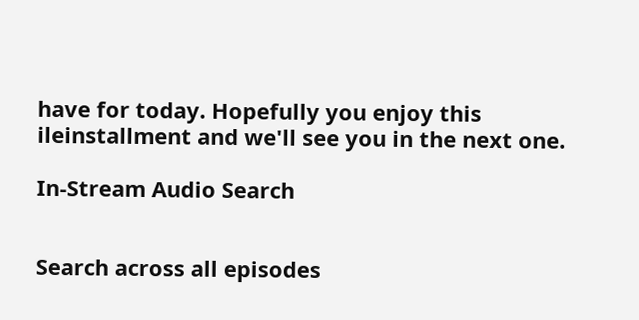have for today. Hopefully you enjoy this ileinstallment and we'll see you in the next one.

In-Stream Audio Search


Search across all episodes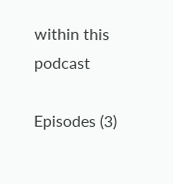within this podcast

Episodes (3)